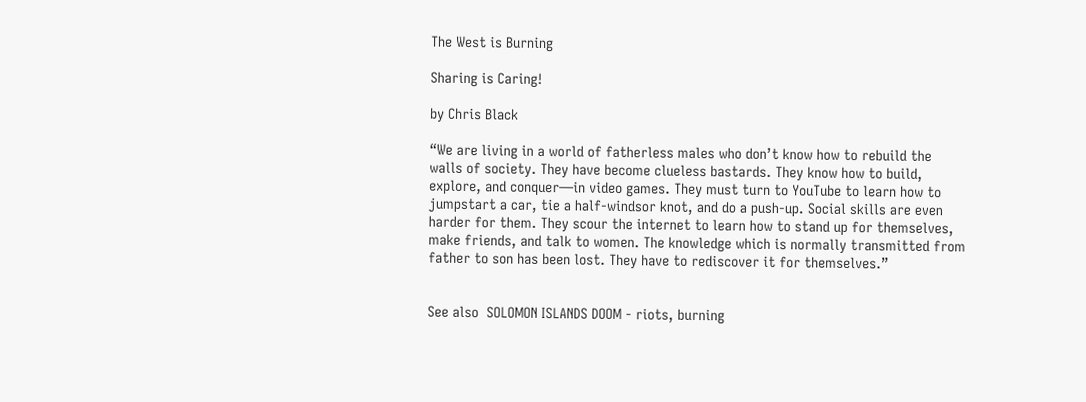The West is Burning

Sharing is Caring!

by Chris Black

“We are living in a world of fatherless males who don’t know how to rebuild the walls of society. They have become clueless bastards. They know how to build, explore, and conquer—in video games. They must turn to YouTube to learn how to jumpstart a car, tie a half-windsor knot, and do a push-up. Social skills are even harder for them. They scour the internet to learn how to stand up for themselves, make friends, and talk to women. The knowledge which is normally transmitted from father to son has been lost. They have to rediscover it for themselves.”


See also  SOLOMON ISLANDS DOOM - riots, burning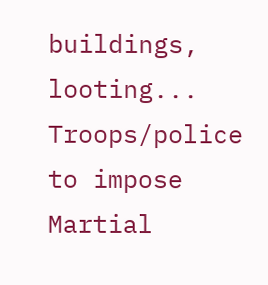buildings, looting... Troops/police to impose Martial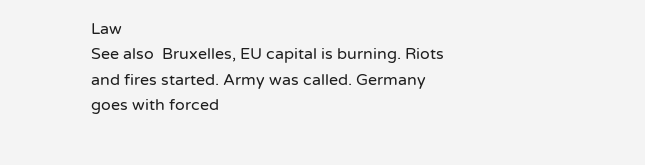Law
See also  Bruxelles, EU capital is burning. Riots and fires started. Army was called. Germany goes with forced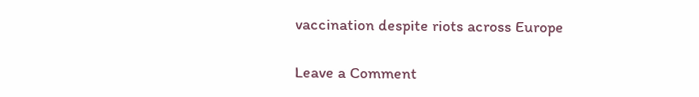vaccination despite riots across Europe

Leave a Comment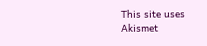This site uses Akismet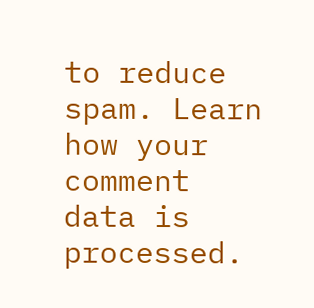to reduce spam. Learn how your comment data is processed.